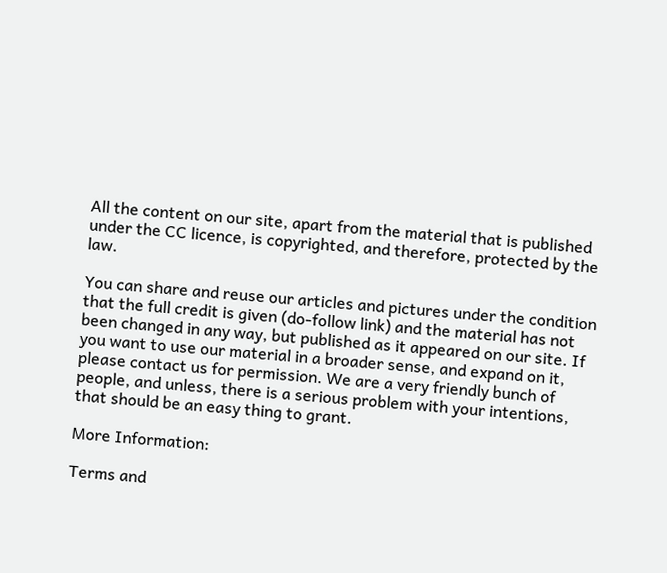All the content on our site, apart from the material that is published under the CC licence, is copyrighted, and therefore, protected by the law.

You can share and reuse our articles and pictures under the condition that the full credit is given (do-follow link) and the material has not been changed in any way, but published as it appeared on our site. If you want to use our material in a broader sense, and expand on it, please contact us for permission. We are a very friendly bunch of people, and unless, there is a serious problem with your intentions, that should be an easy thing to grant.

More Information:

Terms and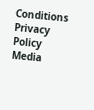Conditions
Privacy Policy
Media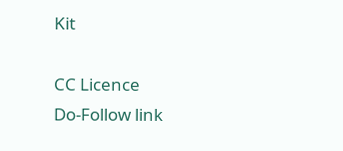Kit

CC Licence
Do-Follow link